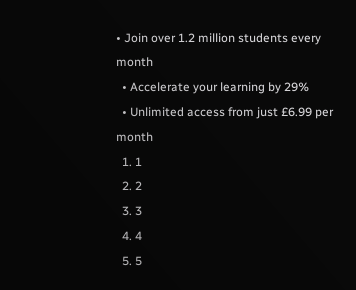• Join over 1.2 million students every month
  • Accelerate your learning by 29%
  • Unlimited access from just £6.99 per month
  1. 1
  2. 2
  3. 3
  4. 4
  5. 5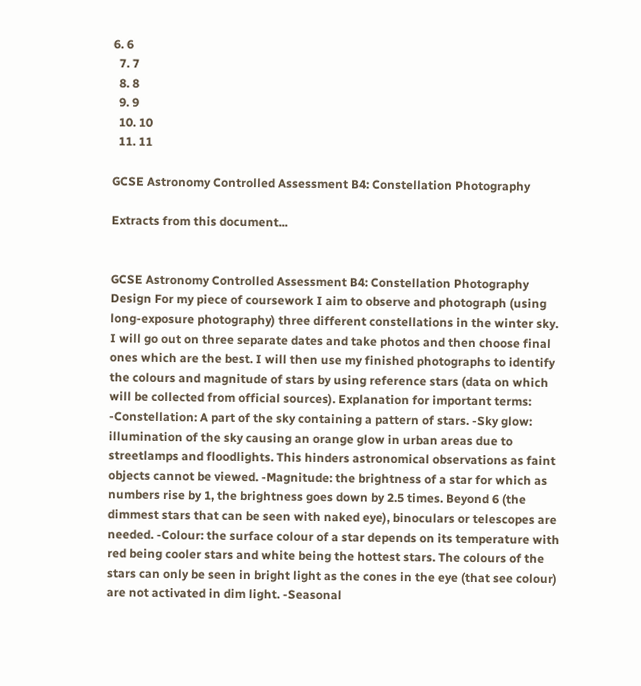6. 6
  7. 7
  8. 8
  9. 9
  10. 10
  11. 11

GCSE Astronomy Controlled Assessment B4: Constellation Photography

Extracts from this document...


GCSE Astronomy Controlled Assessment B4: Constellation Photography Design For my piece of coursework I aim to observe and photograph (using long-exposure photography) three different constellations in the winter sky. I will go out on three separate dates and take photos and then choose final ones which are the best. I will then use my finished photographs to identify the colours and magnitude of stars by using reference stars (data on which will be collected from official sources). Explanation for important terms: -Constellation: A part of the sky containing a pattern of stars. -Sky glow: illumination of the sky causing an orange glow in urban areas due to streetlamps and floodlights. This hinders astronomical observations as faint objects cannot be viewed. -Magnitude: the brightness of a star for which as numbers rise by 1, the brightness goes down by 2.5 times. Beyond 6 (the dimmest stars that can be seen with naked eye), binoculars or telescopes are needed. -Colour: the surface colour of a star depends on its temperature with red being cooler stars and white being the hottest stars. The colours of the stars can only be seen in bright light as the cones in the eye (that see colour) are not activated in dim light. -Seasonal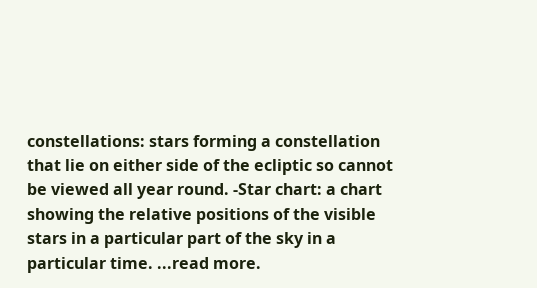constellations: stars forming a constellation that lie on either side of the ecliptic so cannot be viewed all year round. -Star chart: a chart showing the relative positions of the visible stars in a particular part of the sky in a particular time. ...read more.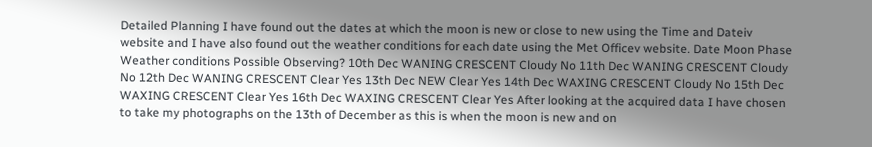Detailed Planning I have found out the dates at which the moon is new or close to new using the Time and Dateiv website and I have also found out the weather conditions for each date using the Met Officev website. Date Moon Phase Weather conditions Possible Observing? 10th Dec WANING CRESCENT Cloudy No 11th Dec WANING CRESCENT Cloudy No 12th Dec WANING CRESCENT Clear Yes 13th Dec NEW Clear Yes 14th Dec WAXING CRESCENT Cloudy No 15th Dec WAXING CRESCENT Clear Yes 16th Dec WAXING CRESCENT Clear Yes After looking at the acquired data I have chosen to take my photographs on the 13th of December as this is when the moon is new and on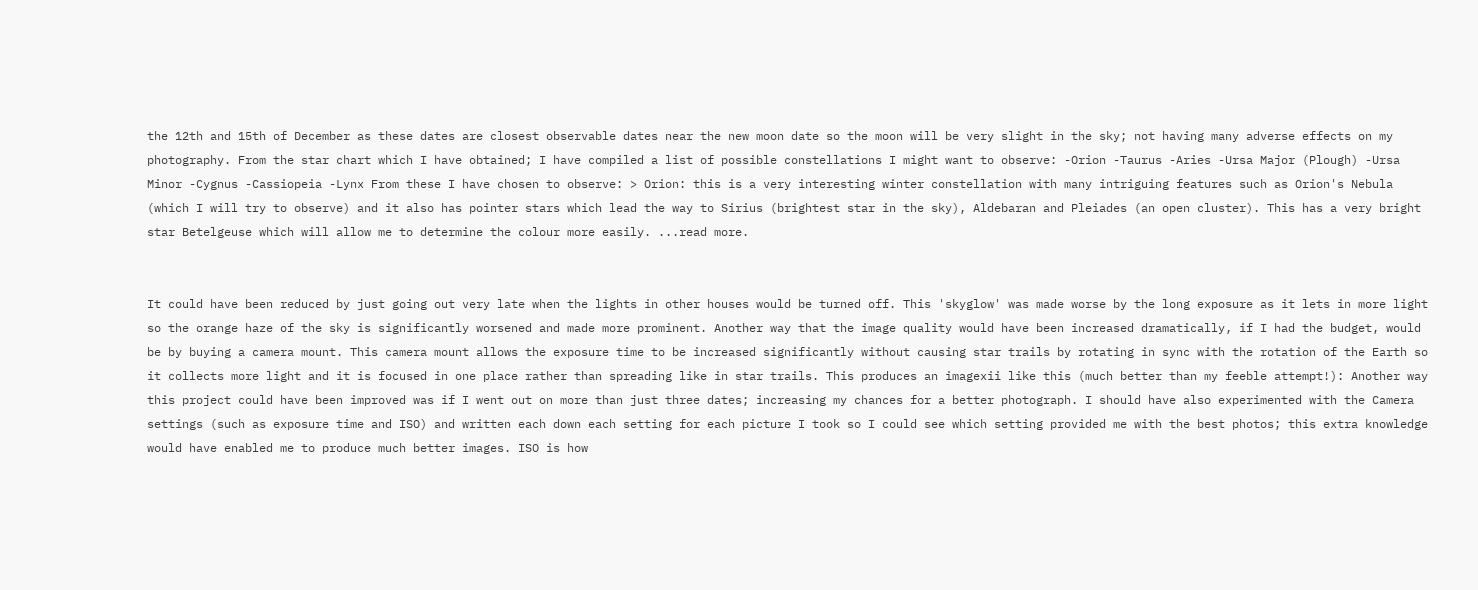the 12th and 15th of December as these dates are closest observable dates near the new moon date so the moon will be very slight in the sky; not having many adverse effects on my photography. From the star chart which I have obtained; I have compiled a list of possible constellations I might want to observe: -Orion -Taurus -Aries -Ursa Major (Plough) -Ursa Minor -Cygnus -Cassiopeia -Lynx From these I have chosen to observe: > Orion: this is a very interesting winter constellation with many intriguing features such as Orion's Nebula (which I will try to observe) and it also has pointer stars which lead the way to Sirius (brightest star in the sky), Aldebaran and Pleiades (an open cluster). This has a very bright star Betelgeuse which will allow me to determine the colour more easily. ...read more.


It could have been reduced by just going out very late when the lights in other houses would be turned off. This 'skyglow' was made worse by the long exposure as it lets in more light so the orange haze of the sky is significantly worsened and made more prominent. Another way that the image quality would have been increased dramatically, if I had the budget, would be by buying a camera mount. This camera mount allows the exposure time to be increased significantly without causing star trails by rotating in sync with the rotation of the Earth so it collects more light and it is focused in one place rather than spreading like in star trails. This produces an imagexii like this (much better than my feeble attempt!): Another way this project could have been improved was if I went out on more than just three dates; increasing my chances for a better photograph. I should have also experimented with the Camera settings (such as exposure time and ISO) and written each down each setting for each picture I took so I could see which setting provided me with the best photos; this extra knowledge would have enabled me to produce much better images. ISO is how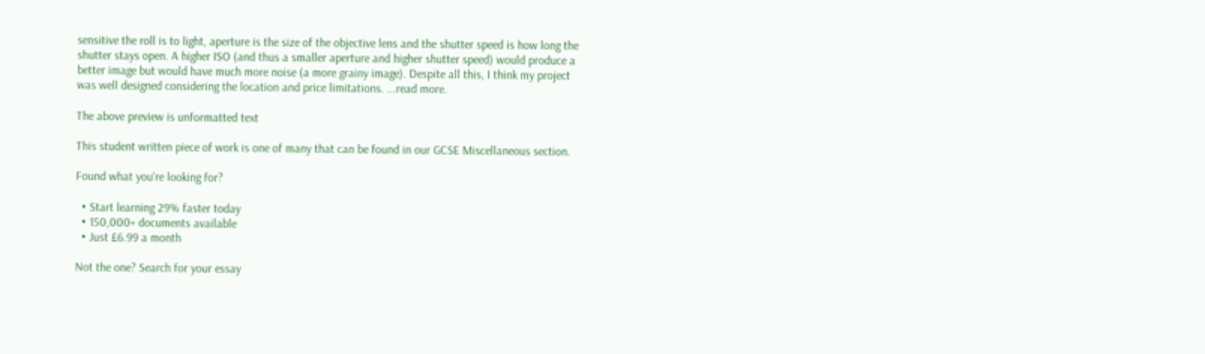sensitive the roll is to light, aperture is the size of the objective lens and the shutter speed is how long the shutter stays open. A higher ISO (and thus a smaller aperture and higher shutter speed) would produce a better image but would have much more noise (a more grainy image). Despite all this, I think my project was well designed considering the location and price limitations. ...read more.

The above preview is unformatted text

This student written piece of work is one of many that can be found in our GCSE Miscellaneous section.

Found what you're looking for?

  • Start learning 29% faster today
  • 150,000+ documents available
  • Just £6.99 a month

Not the one? Search for your essay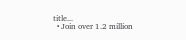title...
  • Join over 1.2 million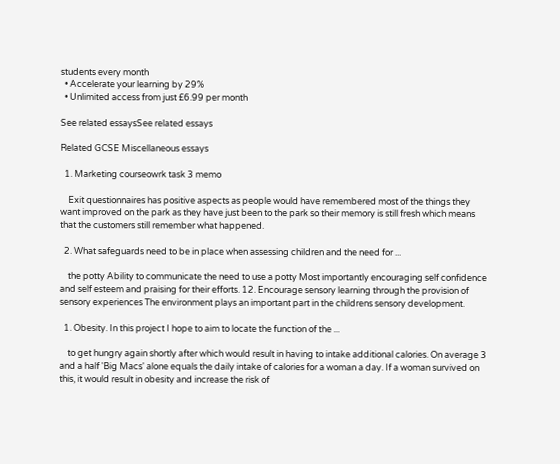students every month
  • Accelerate your learning by 29%
  • Unlimited access from just £6.99 per month

See related essaysSee related essays

Related GCSE Miscellaneous essays

  1. Marketing courseowrk task 3 memo

    Exit questionnaires has positive aspects as people would have remembered most of the things they want improved on the park as they have just been to the park so their memory is still fresh which means that the customers still remember what happened.

  2. What safeguards need to be in place when assessing children and the need for ...

    the potty Ability to communicate the need to use a potty Most importantly encouraging self confidence and self esteem and praising for their efforts. 12. Encourage sensory learning through the provision of sensory experiences The environment plays an important part in the childrens sensory development.

  1. Obesity. In this project I hope to aim to locate the function of the ...

    to get hungry again shortly after which would result in having to intake additional calories. On average 3 and a half 'Big Macs' alone equals the daily intake of calories for a woman a day. If a woman survived on this, it would result in obesity and increase the risk of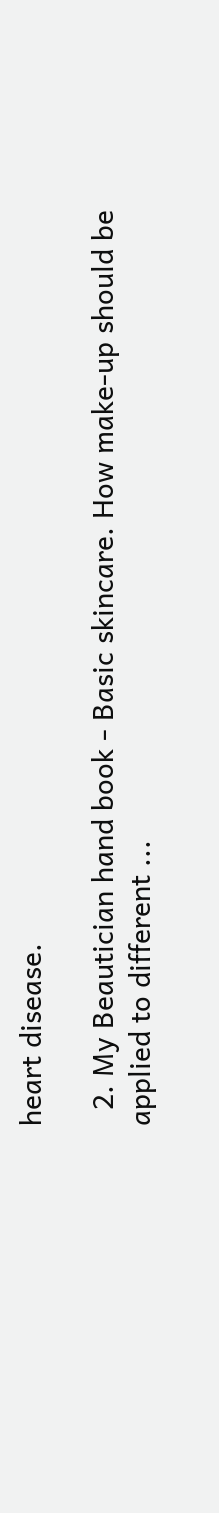heart disease.

  2. My Beautician hand book - Basic skincare. How make-up should be applied to different ...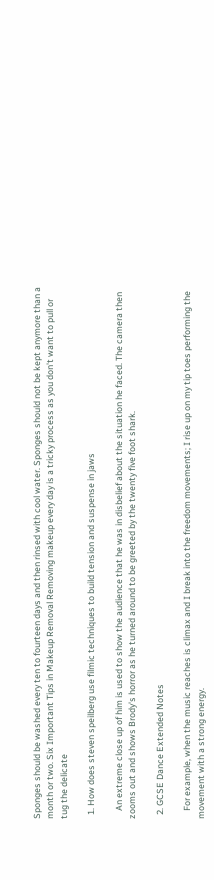Sponges should be washed every ten to fourteen days and then rinsed with cool water. Sponges should not be kept anymore than a month or two. Six Important Tips in Makeup Removal Removing makeup every day is a tricky process as you don't want to pull or tug the delicate

  1. How does steven speilberg use filmic techniques to build tension and suspense in jaws

    An extreme close up of him is used to show the audience that he was in disbelief about the situation he faced. The camera then zooms out and shows Brody's horror as he turned around to be greeted by the twenty five foot shark.

  2. GCSE Dance Extended Notes

    For example, when the music reaches is climax and I break into the freedom movements; I rise up on my tip toes performing the movement with a strong energy.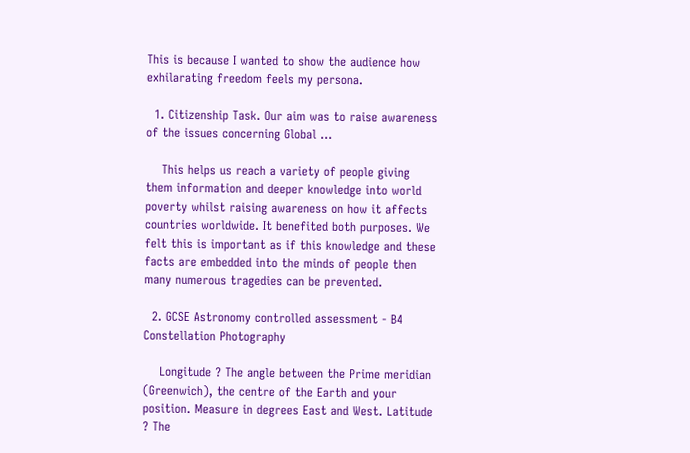This is because I wanted to show the audience how exhilarating freedom feels my persona.

  1. Citizenship Task. Our aim was to raise awareness of the issues concerning Global ...

    This helps us reach a variety of people giving them information and deeper knowledge into world poverty whilst raising awareness on how it affects countries worldwide. It benefited both purposes. We felt this is important as if this knowledge and these facts are embedded into the minds of people then many numerous tragedies can be prevented.

  2. GCSE Astronomy controlled assessment - B4 Constellation Photography

    Longitude ? The angle between the Prime meridian (Greenwich), the centre of the Earth and your position. Measure in degrees East and West. Latitude ? The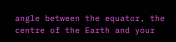angle between the equator, the centre of the Earth and your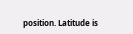position. Latitude is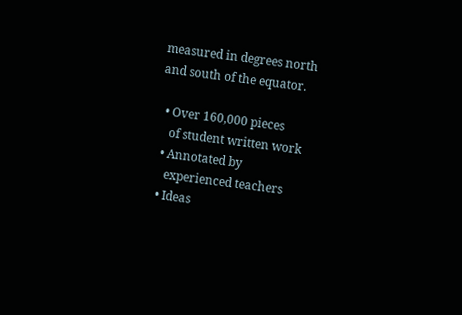measured in degrees north and south of the equator.

  • Over 160,000 pieces
    of student written work
  • Annotated by
    experienced teachers
  • Ideas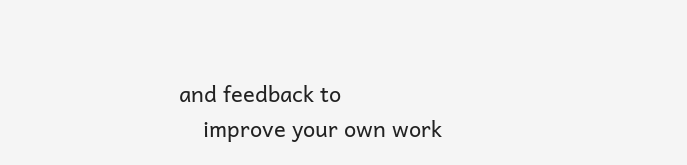and feedback to
    improve your own work